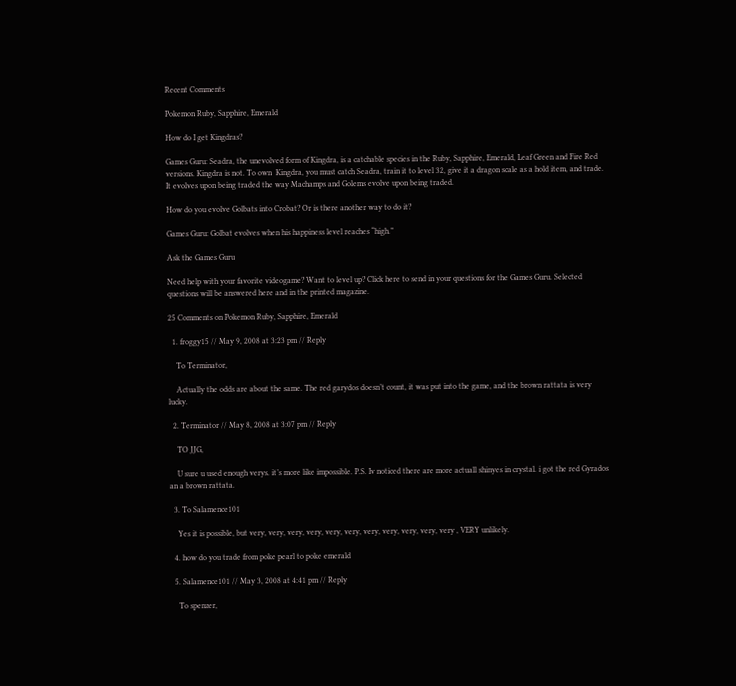Recent Comments

Pokemon Ruby, Sapphire, Emerald

How do I get Kingdras?

Games Guru: Seadra, the unevolved form of Kingdra, is a catchable species in the Ruby, Sapphire, Emerald, Leaf Green and Fire Red versions. Kingdra is not. To own  Kingdra, you must catch Seadra, train it to level 32, give it a dragon scale as a hold item, and trade. It evolves upon being traded the way Machamps and Golems evolve upon being traded.

How do you evolve Golbats into Crobat? Or is there another way to do it?

Games Guru: Golbat evolves when his happiness level reaches “high.”

Ask the Games Guru

Need help with your favorite videogame? Want to level up? Click here to send in your questions for the Games Guru. Selected questions will be answered here and in the printed magazine.

25 Comments on Pokemon Ruby, Sapphire, Emerald

  1. froggy15 // May 9, 2008 at 3:23 pm // Reply

    To Terminator,

    Actually the odds are about the same. The red garydos doesn’t count, it was put into the game, and the brown rattata is very lucky.

  2. Terminator // May 8, 2008 at 3:07 pm // Reply

    TO JJG,

    U sure u used enough verys. it’s more like impossible. P.S. Iv noticed there are more actuall shinyes in crystal. i got the red Gyrados an a brown rattata.

  3. To Salamence101

    Yes it is possible, but very, very, very, very, very, very, very, very, very, very, very , VERY unlikely.

  4. how do you trade from poke pearl to poke emerald

  5. Salamence101 // May 3, 2008 at 4:41 pm // Reply

    To spenzer,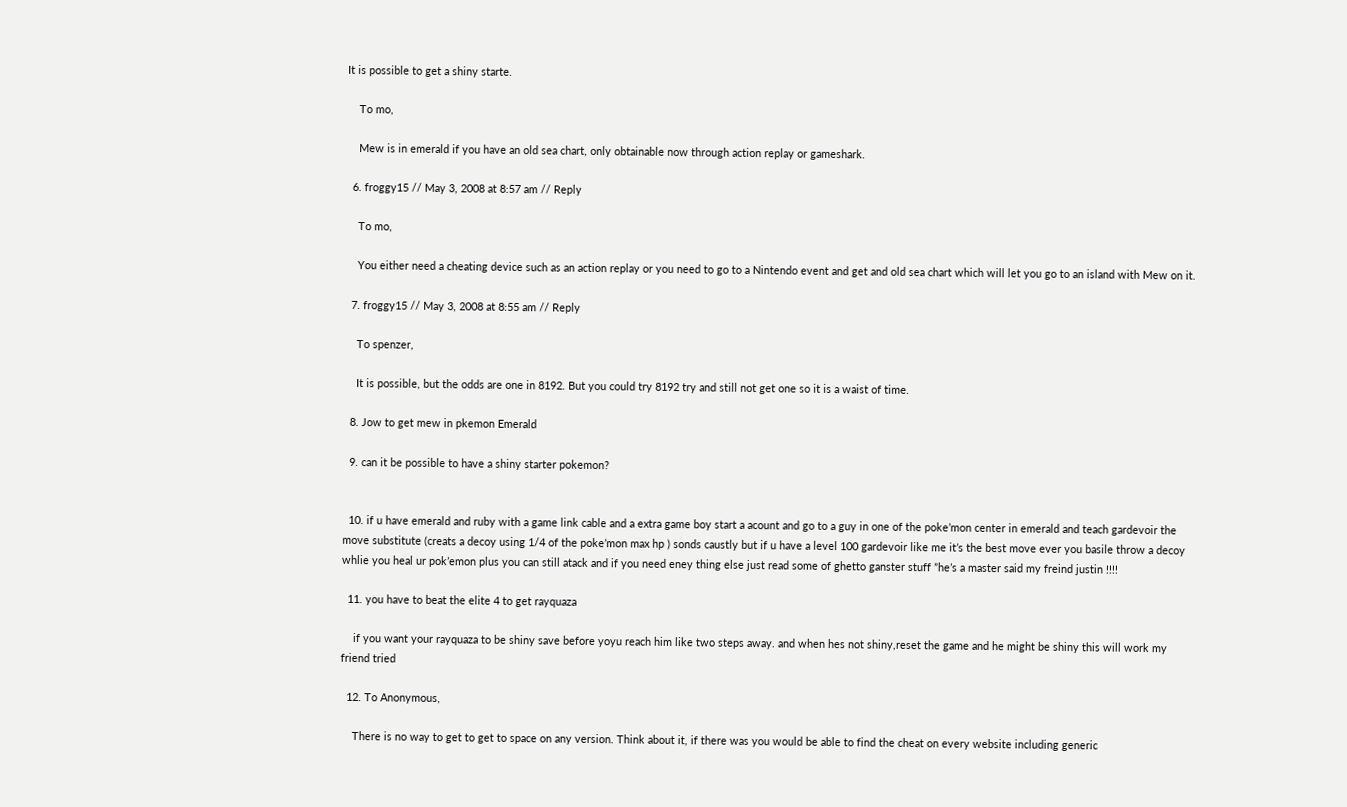It is possible to get a shiny starte.

    To mo,

    Mew is in emerald if you have an old sea chart, only obtainable now through action replay or gameshark.

  6. froggy15 // May 3, 2008 at 8:57 am // Reply

    To mo,

    You either need a cheating device such as an action replay or you need to go to a Nintendo event and get and old sea chart which will let you go to an island with Mew on it.

  7. froggy15 // May 3, 2008 at 8:55 am // Reply

    To spenzer,

    It is possible, but the odds are one in 8192. But you could try 8192 try and still not get one so it is a waist of time.

  8. Jow to get mew in pkemon Emerald

  9. can it be possible to have a shiny starter pokemon?


  10. if u have emerald and ruby with a game link cable and a extra game boy start a acount and go to a guy in one of the poke’mon center in emerald and teach gardevoir the move substitute (creats a decoy using 1/4 of the poke’mon max hp ) sonds caustly but if u have a level 100 gardevoir like me it’s the best move ever you basile throw a decoy whlie you heal ur pok’emon plus you can still atack and if you need eney thing else just read some of ghetto ganster stuff ”he’s a master said my freind justin !!!!

  11. you have to beat the elite 4 to get rayquaza

    if you want your rayquaza to be shiny save before yoyu reach him like two steps away. and when hes not shiny,reset the game and he might be shiny this will work my friend tried

  12. To Anonymous,

    There is no way to get to get to space on any version. Think about it, if there was you would be able to find the cheat on every website including generic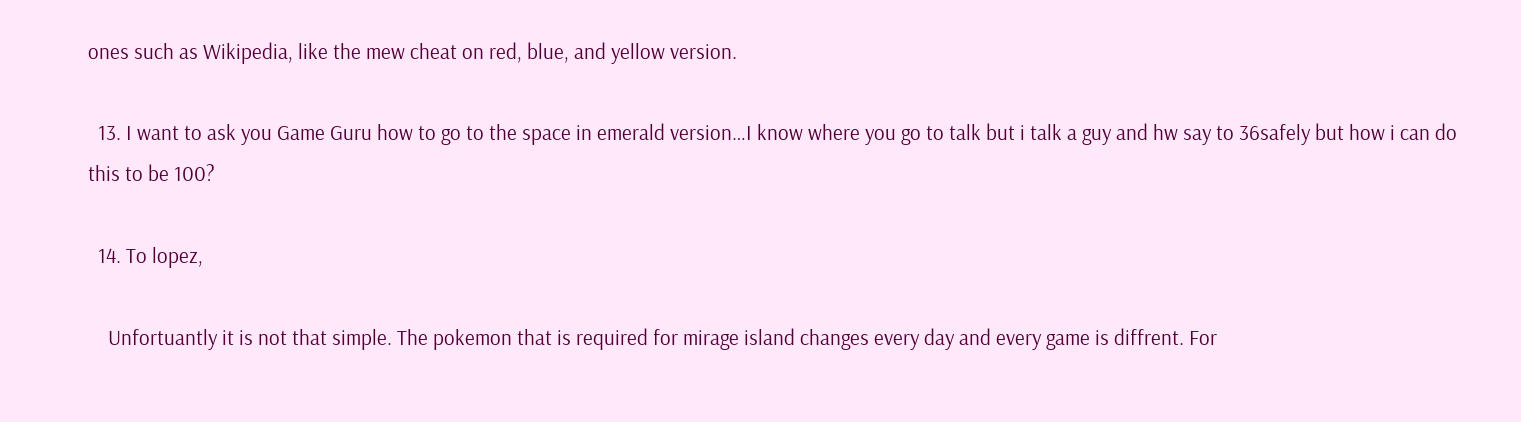ones such as Wikipedia, like the mew cheat on red, blue, and yellow version.

  13. I want to ask you Game Guru how to go to the space in emerald version…I know where you go to talk but i talk a guy and hw say to 36safely but how i can do this to be 100?

  14. To lopez,

    Unfortuantly it is not that simple. The pokemon that is required for mirage island changes every day and every game is diffrent. For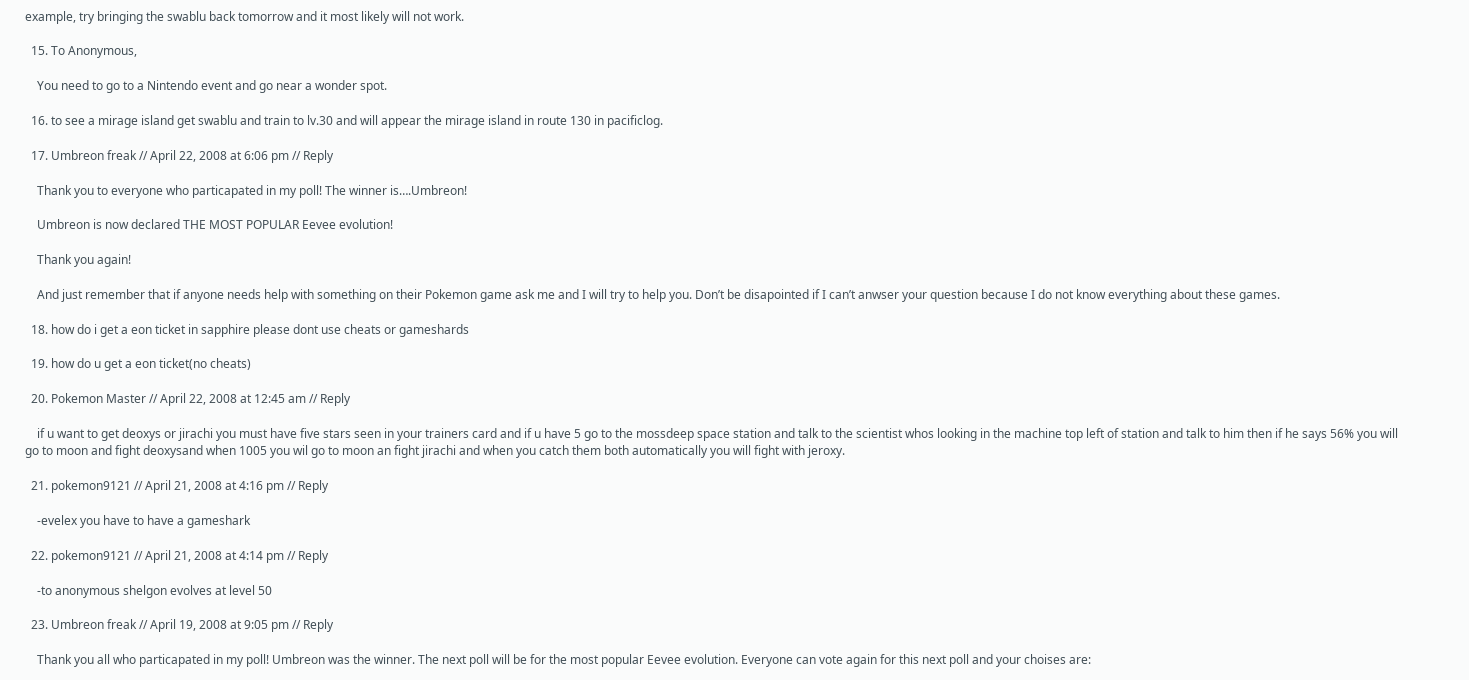example, try bringing the swablu back tomorrow and it most likely will not work.

  15. To Anonymous,

    You need to go to a Nintendo event and go near a wonder spot.

  16. to see a mirage island get swablu and train to lv.30 and will appear the mirage island in route 130 in pacificlog.

  17. Umbreon freak // April 22, 2008 at 6:06 pm // Reply

    Thank you to everyone who particapated in my poll! The winner is….Umbreon!

    Umbreon is now declared THE MOST POPULAR Eevee evolution!

    Thank you again!

    And just remember that if anyone needs help with something on their Pokemon game ask me and I will try to help you. Don’t be disapointed if I can’t anwser your question because I do not know everything about these games.

  18. how do i get a eon ticket in sapphire please dont use cheats or gameshards

  19. how do u get a eon ticket(no cheats)

  20. Pokemon Master // April 22, 2008 at 12:45 am // Reply

    if u want to get deoxys or jirachi you must have five stars seen in your trainers card and if u have 5 go to the mossdeep space station and talk to the scientist whos looking in the machine top left of station and talk to him then if he says 56% you will go to moon and fight deoxysand when 1005 you wil go to moon an fight jirachi and when you catch them both automatically you will fight with jeroxy.

  21. pokemon9121 // April 21, 2008 at 4:16 pm // Reply

    -evelex you have to have a gameshark

  22. pokemon9121 // April 21, 2008 at 4:14 pm // Reply

    -to anonymous shelgon evolves at level 50

  23. Umbreon freak // April 19, 2008 at 9:05 pm // Reply

    Thank you all who particapated in my poll! Umbreon was the winner. The next poll will be for the most popular Eevee evolution. Everyone can vote again for this next poll and your choises are: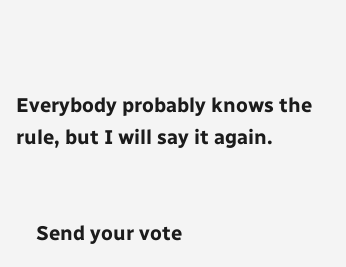Everybody probably knows the rule, but I will say it again.


    Send your vote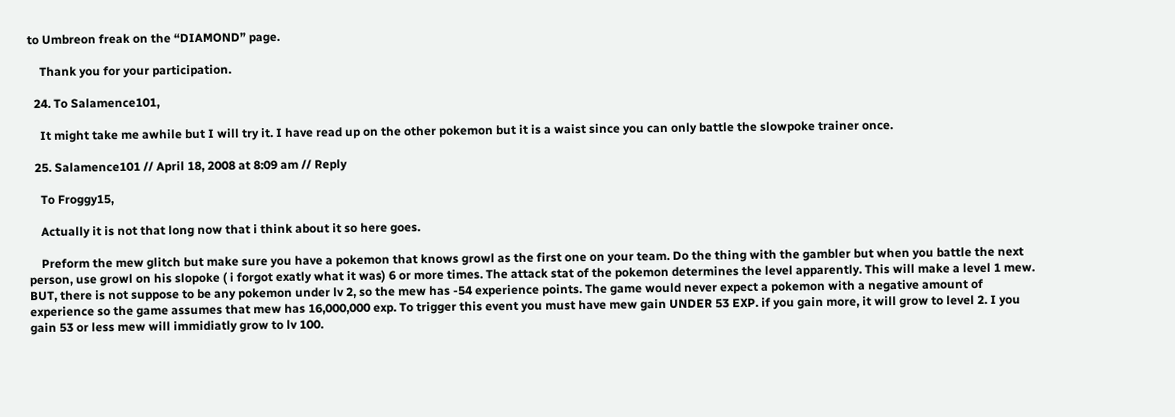to Umbreon freak on the “DIAMOND” page.

    Thank you for your participation.

  24. To Salamence101,

    It might take me awhile but I will try it. I have read up on the other pokemon but it is a waist since you can only battle the slowpoke trainer once.

  25. Salamence101 // April 18, 2008 at 8:09 am // Reply

    To Froggy15,

    Actually it is not that long now that i think about it so here goes.

    Preform the mew glitch but make sure you have a pokemon that knows growl as the first one on your team. Do the thing with the gambler but when you battle the next person, use growl on his slopoke ( i forgot exatly what it was) 6 or more times. The attack stat of the pokemon determines the level apparently. This will make a level 1 mew. BUT, there is not suppose to be any pokemon under lv 2, so the mew has -54 experience points. The game would never expect a pokemon with a negative amount of experience so the game assumes that mew has 16,000,000 exp. To trigger this event you must have mew gain UNDER 53 EXP. if you gain more, it will grow to level 2. I you gain 53 or less mew will immidiatly grow to lv 100.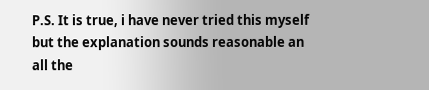P.S. It is true, i have never tried this myself but the explanation sounds reasonable an all the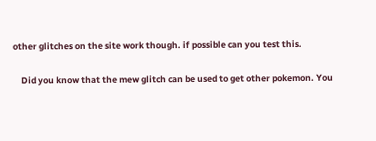other glitches on the site work though. if possible can you test this.

    Did you know that the mew glitch can be used to get other pokemon. You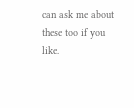can ask me about these too if you like.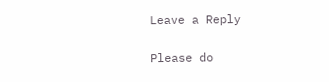Leave a Reply

Please do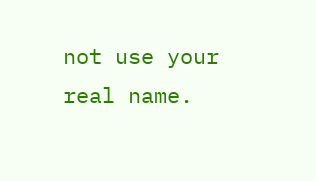not use your real name.